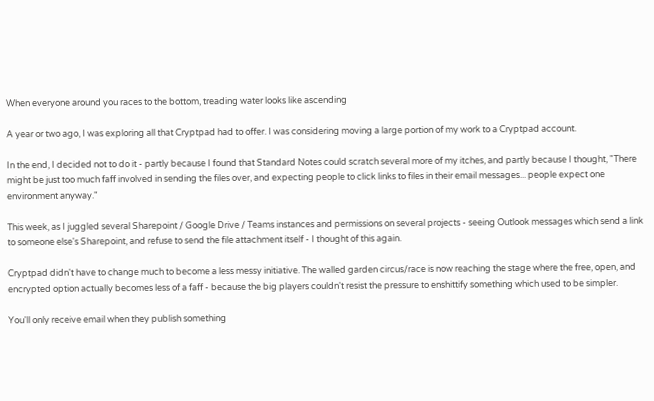When everyone around you races to the bottom, treading water looks like ascending

A year or two ago, I was exploring all that Cryptpad had to offer. I was considering moving a large portion of my work to a Cryptpad account.

In the end, I decided not to do it - partly because I found that Standard Notes could scratch several more of my itches, and partly because I thought, "There might be just too much faff involved in sending the files over, and expecting people to click links to files in their email messages... people expect one environment anyway."

This week, as I juggled several Sharepoint / Google Drive / Teams instances and permissions on several projects - seeing Outlook messages which send a link to someone else's Sharepoint, and refuse to send the file attachment itself - I thought of this again.

Cryptpad didn't have to change much to become a less messy initiative. The walled garden circus/race is now reaching the stage where the free, open, and encrypted option actually becomes less of a faff - because the big players couldn't resist the pressure to enshittify something which used to be simpler.

You'll only receive email when they publish something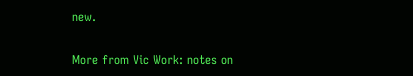new.

More from Vic Work: notes on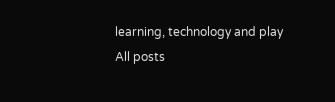learning, technology and play
All posts